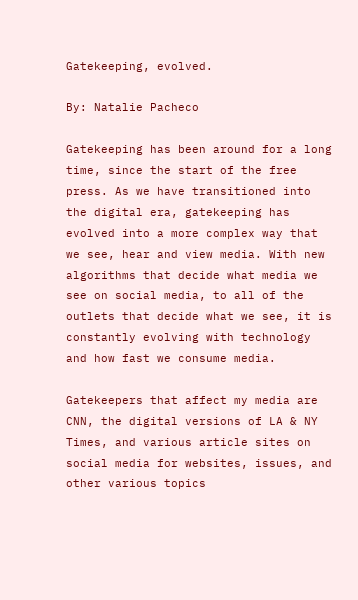Gatekeeping, evolved.

By: Natalie Pacheco

Gatekeeping has been around for a long time, since the start of the free press. As we have transitioned into the digital era, gatekeeping has evolved into a more complex way that we see, hear and view media. With new algorithms that decide what media we see on social media, to all of the outlets that decide what we see, it is constantly evolving with technology and how fast we consume media.

Gatekeepers that affect my media are CNN, the digital versions of LA & NY Times, and various article sites on social media for websites, issues, and other various topics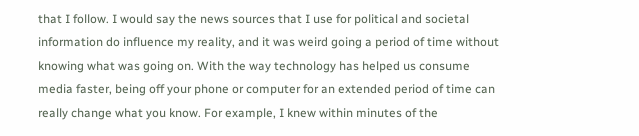that I follow. I would say the news sources that I use for political and societal information do influence my reality, and it was weird going a period of time without knowing what was going on. With the way technology has helped us consume media faster, being off your phone or computer for an extended period of time can really change what you know. For example, I knew within minutes of the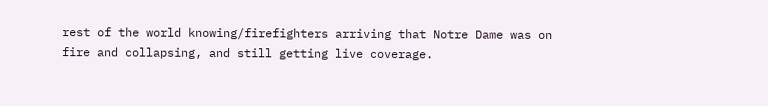rest of the world knowing/firefighters arriving that Notre Dame was on fire and collapsing, and still getting live coverage.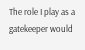The role I play as a gatekeeper would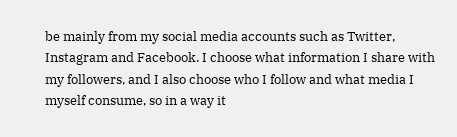be mainly from my social media accounts such as Twitter, Instagram and Facebook. I choose what information I share with my followers, and I also choose who I follow and what media I myself consume, so in a way it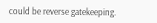could be reverse gatekeeping.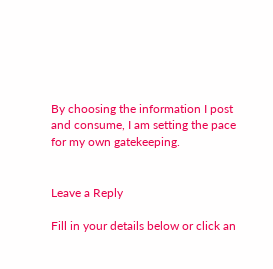By choosing the information I post and consume, I am setting the pace for my own gatekeeping.


Leave a Reply

Fill in your details below or click an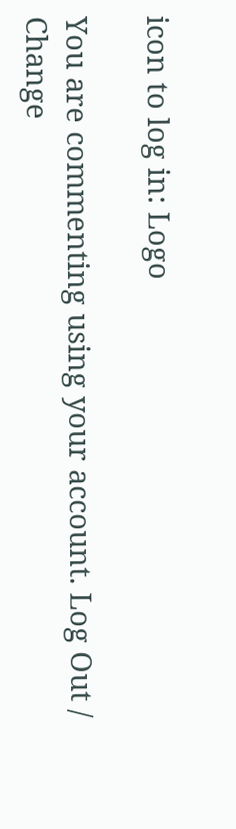icon to log in: Logo

You are commenting using your account. Log Out /  Change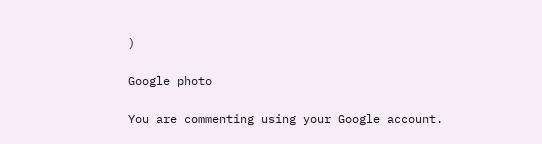)

Google photo

You are commenting using your Google account.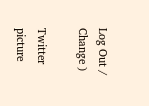Log Out /  Change )

Twitter picture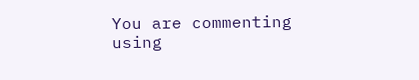You are commenting using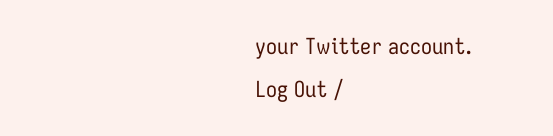your Twitter account. Log Out /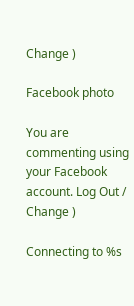Change )

Facebook photo

You are commenting using your Facebook account. Log Out /  Change )

Connecting to %s